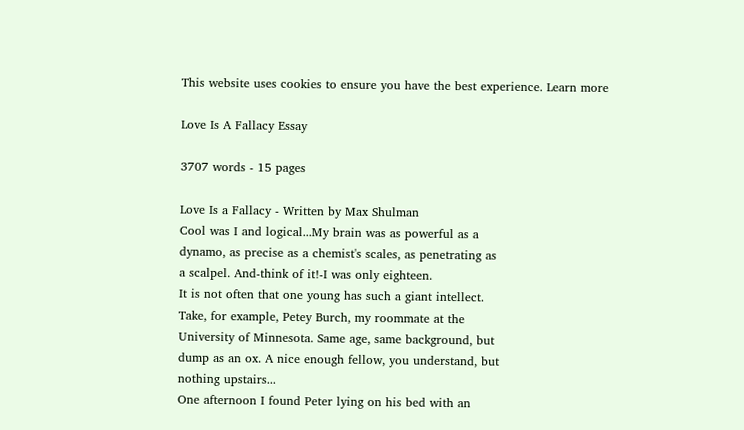This website uses cookies to ensure you have the best experience. Learn more

Love Is A Fallacy Essay

3707 words - 15 pages

Love Is a Fallacy - Written by Max Shulman
Cool was I and logical...My brain was as powerful as a
dynamo, as precise as a chemist's scales, as penetrating as
a scalpel. And-think of it!-I was only eighteen.
It is not often that one young has such a giant intellect.
Take, for example, Petey Burch, my roommate at the
University of Minnesota. Same age, same background, but
dump as an ox. A nice enough fellow, you understand, but
nothing upstairs...
One afternoon I found Peter lying on his bed with an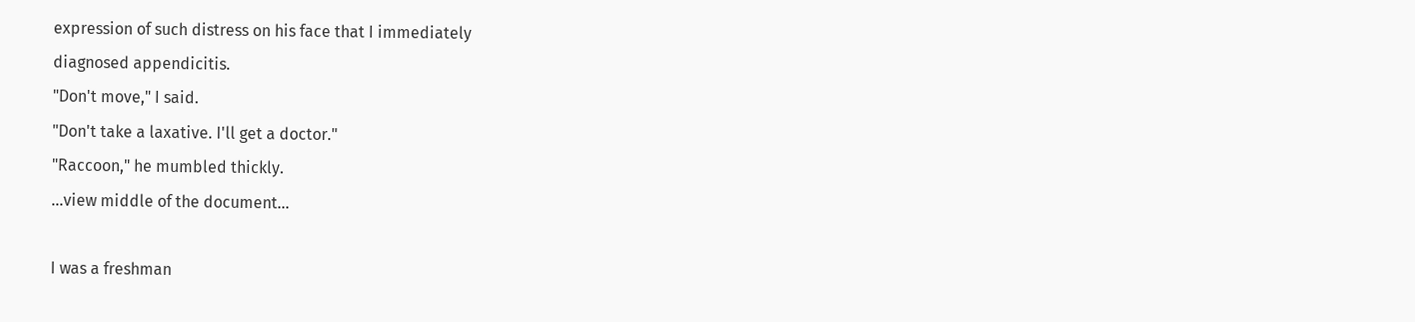expression of such distress on his face that I immediately
diagnosed appendicitis.
"Don't move," I said.
"Don't take a laxative. I'll get a doctor."
"Raccoon," he mumbled thickly.
...view middle of the document...

I was a freshman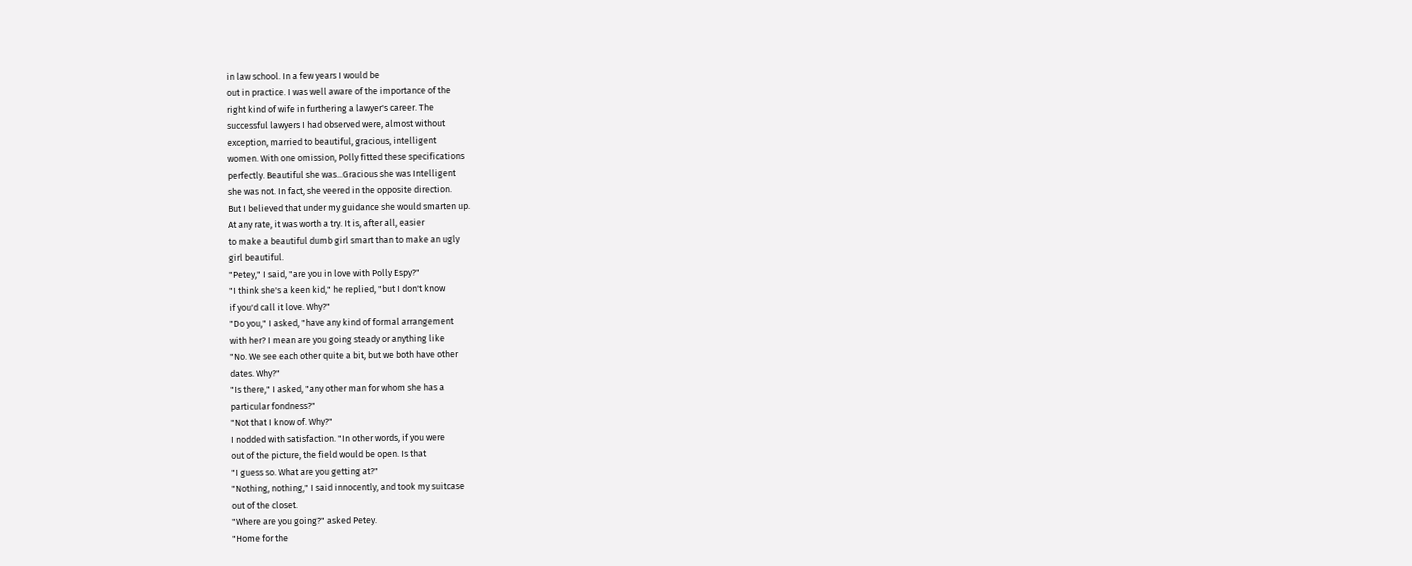in law school. In a few years I would be
out in practice. I was well aware of the importance of the
right kind of wife in furthering a lawyer's career. The
successful lawyers I had observed were, almost without
exception, married to beautiful, gracious, intelligent
women. With one omission, Polly fitted these specifications
perfectly. Beautiful she was...Gracious she was Intelligent
she was not. In fact, she veered in the opposite direction.
But I believed that under my guidance she would smarten up.
At any rate, it was worth a try. It is, after all, easier
to make a beautiful dumb girl smart than to make an ugly
girl beautiful.
"Petey," I said, "are you in love with Polly Espy?"
"I think she's a keen kid," he replied, "but I don't know
if you'd call it love. Why?"
"Do you," I asked, "have any kind of formal arrangement
with her? I mean are you going steady or anything like
"No. We see each other quite a bit, but we both have other
dates. Why?"
"Is there," I asked, "any other man for whom she has a
particular fondness?"
"Not that I know of. Why?"
I nodded with satisfaction. "In other words, if you were
out of the picture, the field would be open. Is that
"I guess so. What are you getting at?"
"Nothing, nothing," I said innocently, and took my suitcase
out of the closet.
"Where are you going?" asked Petey.
"Home for the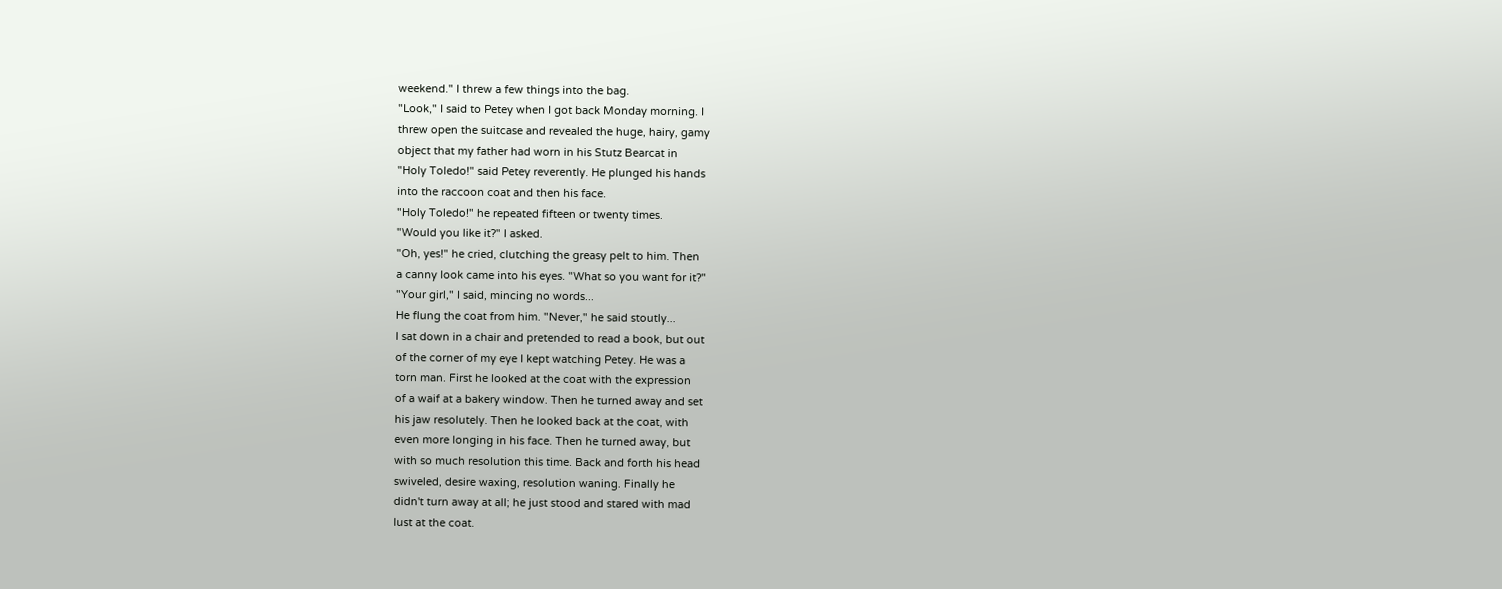weekend." I threw a few things into the bag.
"Look," I said to Petey when I got back Monday morning. I
threw open the suitcase and revealed the huge, hairy, gamy
object that my father had worn in his Stutz Bearcat in
"Holy Toledo!" said Petey reverently. He plunged his hands
into the raccoon coat and then his face.
"Holy Toledo!" he repeated fifteen or twenty times.
"Would you like it?" I asked.
"Oh, yes!" he cried, clutching the greasy pelt to him. Then
a canny look came into his eyes. "What so you want for it?"
"Your girl," I said, mincing no words...
He flung the coat from him. "Never," he said stoutly...
I sat down in a chair and pretended to read a book, but out
of the corner of my eye I kept watching Petey. He was a
torn man. First he looked at the coat with the expression
of a waif at a bakery window. Then he turned away and set
his jaw resolutely. Then he looked back at the coat, with
even more longing in his face. Then he turned away, but
with so much resolution this time. Back and forth his head
swiveled, desire waxing, resolution waning. Finally he
didn't turn away at all; he just stood and stared with mad
lust at the coat.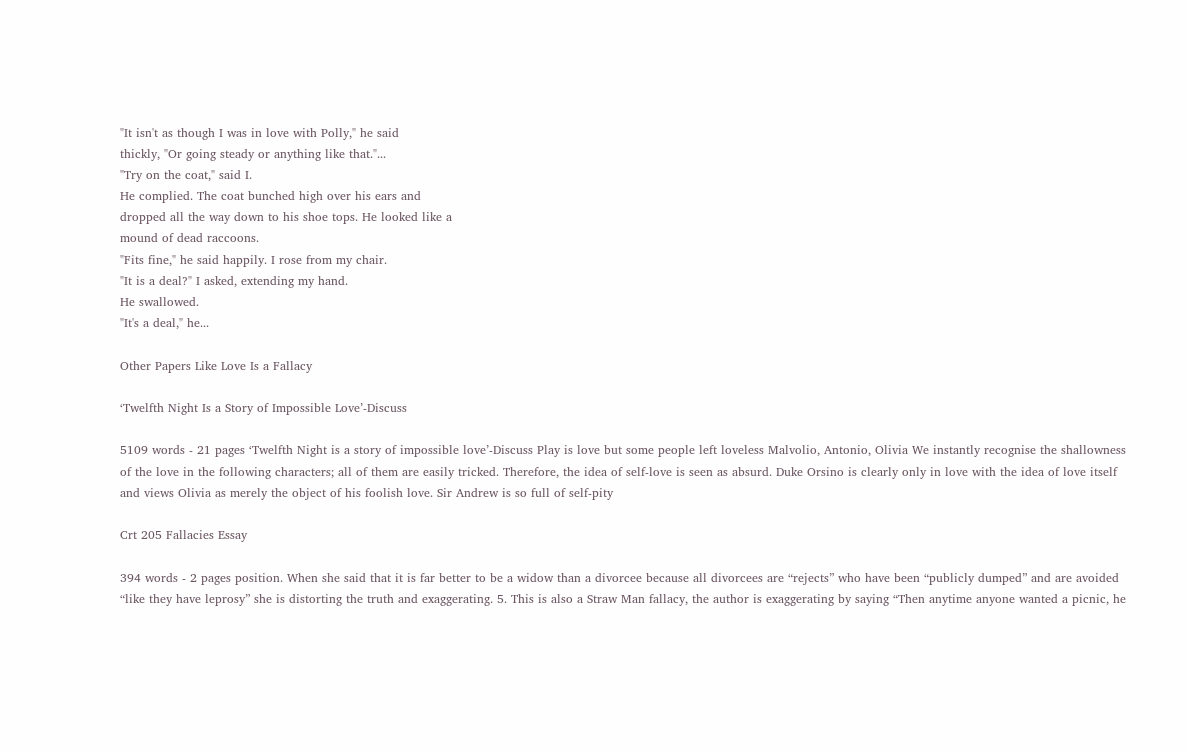"It isn't as though I was in love with Polly," he said
thickly, "Or going steady or anything like that."...
"Try on the coat," said I.
He complied. The coat bunched high over his ears and
dropped all the way down to his shoe tops. He looked like a
mound of dead raccoons.
"Fits fine," he said happily. I rose from my chair.
"It is a deal?" I asked, extending my hand.
He swallowed.
"It's a deal," he...

Other Papers Like Love Is a Fallacy

‘Twelfth Night Is a Story of Impossible Love’-Discuss

5109 words - 21 pages ‘Twelfth Night is a story of impossible love’-Discuss Play is love but some people left loveless Malvolio, Antonio, Olivia We instantly recognise the shallowness of the love in the following characters; all of them are easily tricked. Therefore, the idea of self-love is seen as absurd. Duke Orsino is clearly only in love with the idea of love itself and views Olivia as merely the object of his foolish love. Sir Andrew is so full of self-pity

Crt 205 Fallacies Essay

394 words - 2 pages position. When she said that it is far better to be a widow than a divorcee because all divorcees are “rejects” who have been “publicly dumped” and are avoided “like they have leprosy” she is distorting the truth and exaggerating. 5. This is also a Straw Man fallacy, the author is exaggerating by saying “Then anytime anyone wanted a picnic, he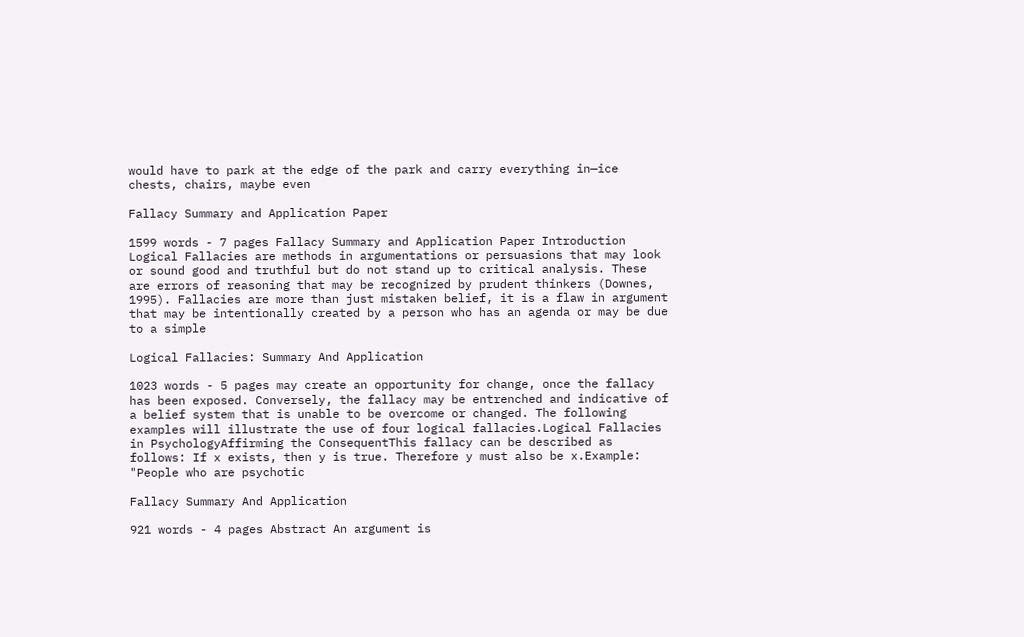would have to park at the edge of the park and carry everything in—ice chests, chairs, maybe even

Fallacy Summary and Application Paper

1599 words - 7 pages Fallacy Summary and Application Paper Introduction Logical Fallacies are methods in argumentations or persuasions that may look or sound good and truthful but do not stand up to critical analysis. These are errors of reasoning that may be recognized by prudent thinkers (Downes, 1995). Fallacies are more than just mistaken belief, it is a flaw in argument that may be intentionally created by a person who has an agenda or may be due to a simple

Logical Fallacies: Summary And Application

1023 words - 5 pages may create an opportunity for change, once the fallacy has been exposed. Conversely, the fallacy may be entrenched and indicative of a belief system that is unable to be overcome or changed. The following examples will illustrate the use of four logical fallacies.Logical Fallacies in PsychologyAffirming the ConsequentThis fallacy can be described as follows: If x exists, then y is true. Therefore y must also be x.Example: "People who are psychotic

Fallacy Summary And Application

921 words - 4 pages Abstract An argument is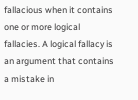fallacious when it contains one or more logical fallacies. A logical fallacy is an argument that contains a mistake in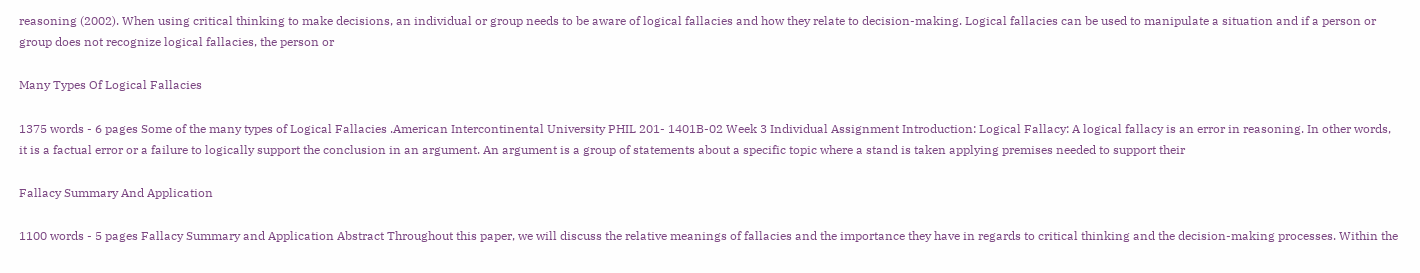reasoning (2002). When using critical thinking to make decisions, an individual or group needs to be aware of logical fallacies and how they relate to decision-making. Logical fallacies can be used to manipulate a situation and if a person or group does not recognize logical fallacies, the person or

Many Types Of Logical Fallacies

1375 words - 6 pages Some of the many types of Logical Fallacies .American Intercontinental University PHIL 201- 1401B-02 Week 3 Individual Assignment Introduction: Logical Fallacy: A logical fallacy is an error in reasoning. In other words, it is a factual error or a failure to logically support the conclusion in an argument. An argument is a group of statements about a specific topic where a stand is taken applying premises needed to support their

Fallacy Summary And Application

1100 words - 5 pages Fallacy Summary and Application Abstract Throughout this paper, we will discuss the relative meanings of fallacies and the importance they have in regards to critical thinking and the decision-making processes. Within the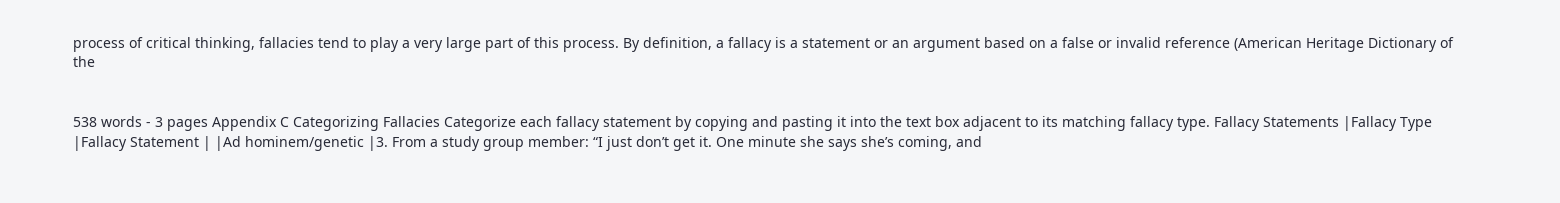process of critical thinking, fallacies tend to play a very large part of this process. By definition, a fallacy is a statement or an argument based on a false or invalid reference (American Heritage Dictionary of the


538 words - 3 pages Appendix C Categorizing Fallacies Categorize each fallacy statement by copying and pasting it into the text box adjacent to its matching fallacy type. Fallacy Statements |Fallacy Type |Fallacy Statement | |Ad hominem/genetic |3. From a study group member: “I just don’t get it. One minute she says she’s coming, and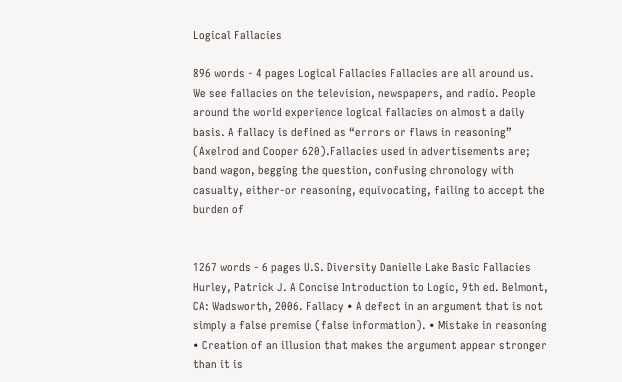Logical Fallacies

896 words - 4 pages Logical Fallacies Fallacies are all around us. We see fallacies on the television, newspapers, and radio. People around the world experience logical fallacies on almost a daily basis. A fallacy is defined as “errors or flaws in reasoning” (Axelrod and Cooper 620).Fallacies used in advertisements are; band wagon, begging the question, confusing chronology with casualty, either-or reasoning, equivocating, failing to accept the burden of


1267 words - 6 pages U.S. Diversity Danielle Lake Basic Fallacies Hurley, Patrick J. A Concise Introduction to Logic, 9th ed. Belmont, CA: Wadsworth, 2006. Fallacy • A defect in an argument that is not simply a false premise (false information). • Mistake in reasoning • Creation of an illusion that makes the argument appear stronger than it is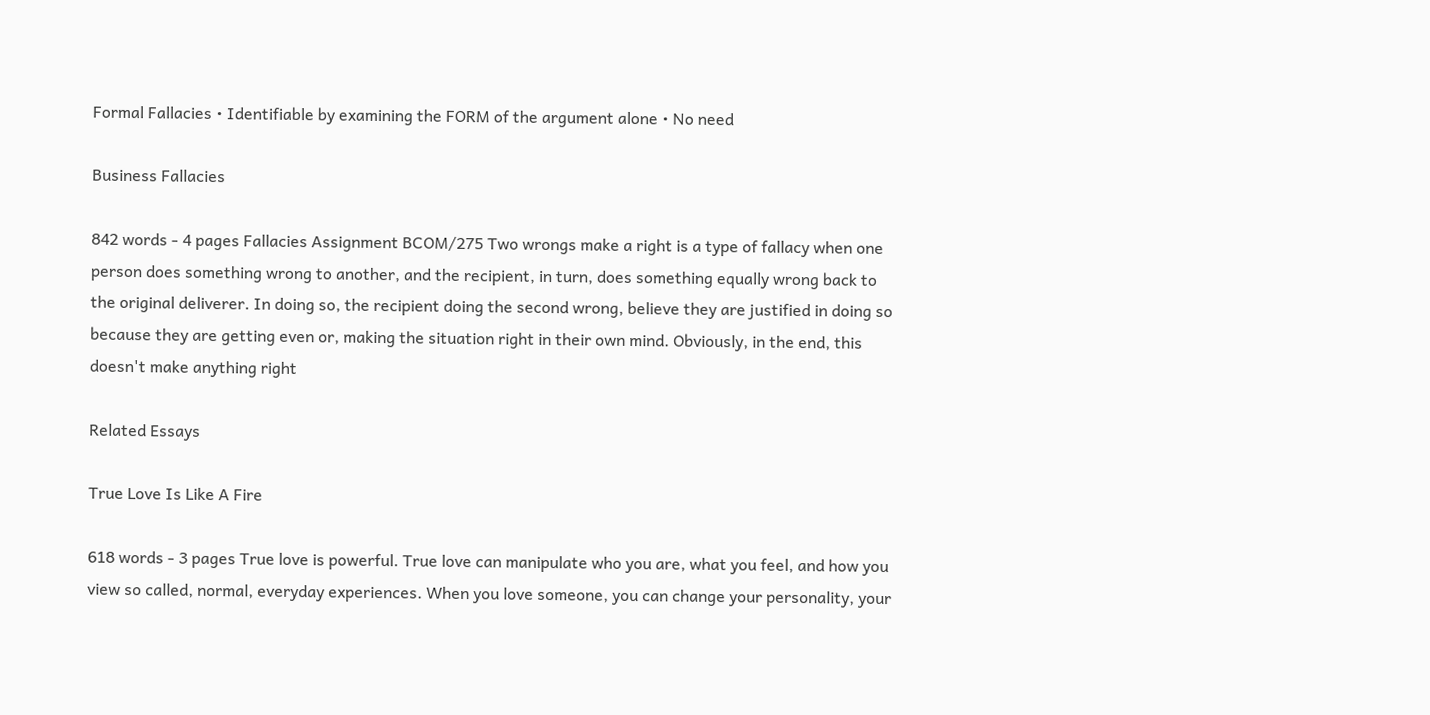Formal Fallacies • Identifiable by examining the FORM of the argument alone • No need

Business Fallacies

842 words - 4 pages Fallacies Assignment BCOM/275 Two wrongs make a right is a type of fallacy when one person does something wrong to another, and the recipient, in turn, does something equally wrong back to the original deliverer. In doing so, the recipient doing the second wrong, believe they are justified in doing so because they are getting even or, making the situation right in their own mind. Obviously, in the end, this doesn't make anything right

Related Essays

True Love Is Like A Fire

618 words - 3 pages True love is powerful. True love can manipulate who you are, what you feel, and how you view so called, normal, everyday experiences. When you love someone, you can change your personality, your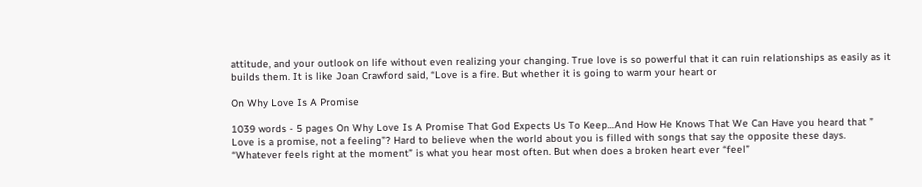attitude, and your outlook on life without even realizing your changing. True love is so powerful that it can ruin relationships as easily as it builds them. It is like Joan Crawford said, “Love is a fire. But whether it is going to warm your heart or

On Why Love Is A Promise

1039 words - 5 pages On Why Love Is A Promise That God Expects Us To Keep…And How He Knows That We Can Have you heard that ” Love is a promise, not a feeling”? Hard to believe when the world about you is filled with songs that say the opposite these days. “Whatever feels right at the moment” is what you hear most often. But when does a broken heart ever “feel”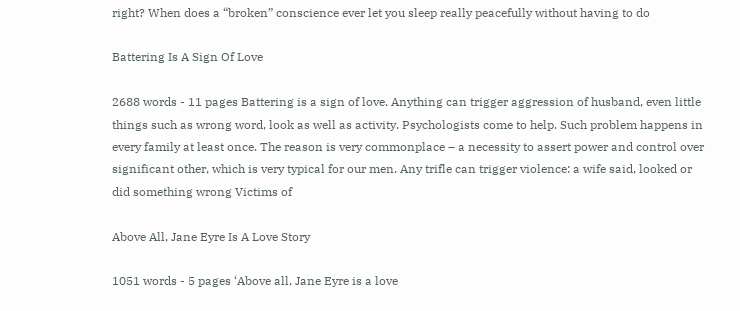right? When does a “broken” conscience ever let you sleep really peacefully without having to do

Battering Is A Sign Of Love

2688 words - 11 pages Battering is a sign of love. Anything can trigger aggression of husband, even little things such as wrong word, look as well as activity. Psychologists come to help. Such problem happens in every family at least once. The reason is very commonplace – a necessity to assert power and control over significant other, which is very typical for our men. Any trifle can trigger violence: a wife said, looked or did something wrong Victims of

Above All, Jane Eyre Is A Love Story

1051 words - 5 pages ‘Above all, Jane Eyre is a love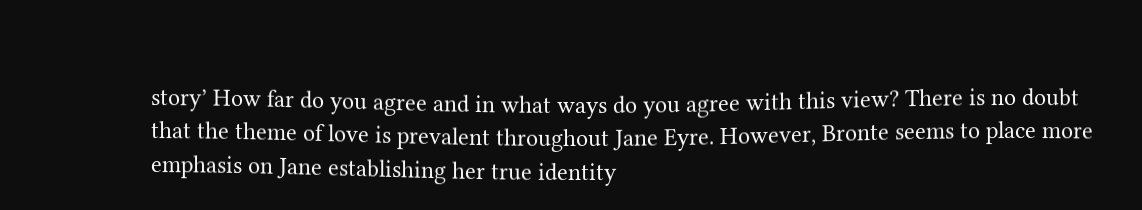story’ How far do you agree and in what ways do you agree with this view? There is no doubt that the theme of love is prevalent throughout Jane Eyre. However, Bronte seems to place more emphasis on Jane establishing her true identity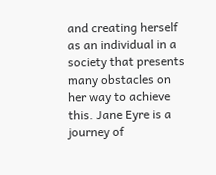and creating herself as an individual in a society that presents many obstacles on her way to achieve this. Jane Eyre is a journey of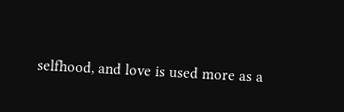selfhood, and love is used more as a